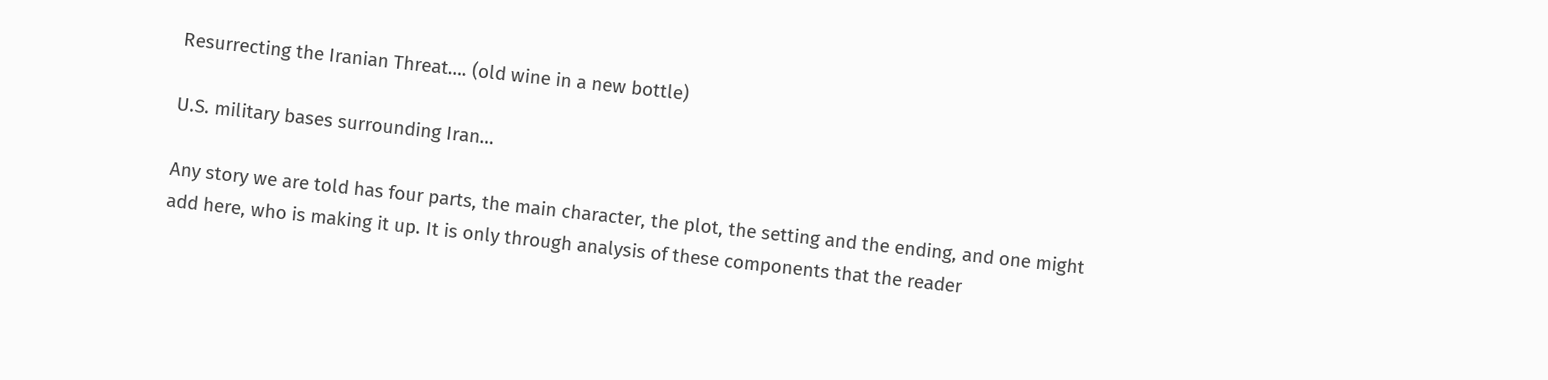Resurrecting the Iranian Threat…. (old wine in a new bottle)

U.S. military bases surrounding Iran…

Any story we are told has four parts, the main character, the plot, the setting and the ending, and one might add here, who is making it up. It is only through analysis of these components that the reader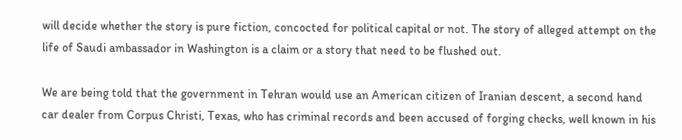will decide whether the story is pure fiction, concocted for political capital or not. The story of alleged attempt on the life of Saudi ambassador in Washington is a claim or a story that need to be flushed out.

We are being told that the government in Tehran would use an American citizen of Iranian descent, a second hand car dealer from Corpus Christi, Texas, who has criminal records and been accused of forging checks, well known in his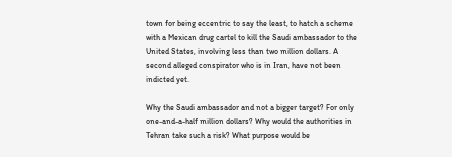town for being eccentric to say the least, to hatch a scheme with a Mexican drug cartel to kill the Saudi ambassador to the United States, involving less than two million dollars. A second alleged conspirator who is in Iran, have not been indicted yet.

Why the Saudi ambassador and not a bigger target? For only one-and-a-half million dollars? Why would the authorities in Tehran take such a risk? What purpose would be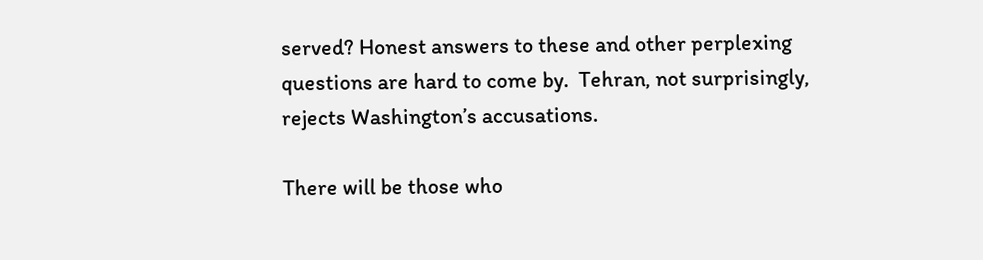served? Honest answers to these and other perplexing questions are hard to come by.  Tehran, not surprisingly, rejects Washington’s accusations.

There will be those who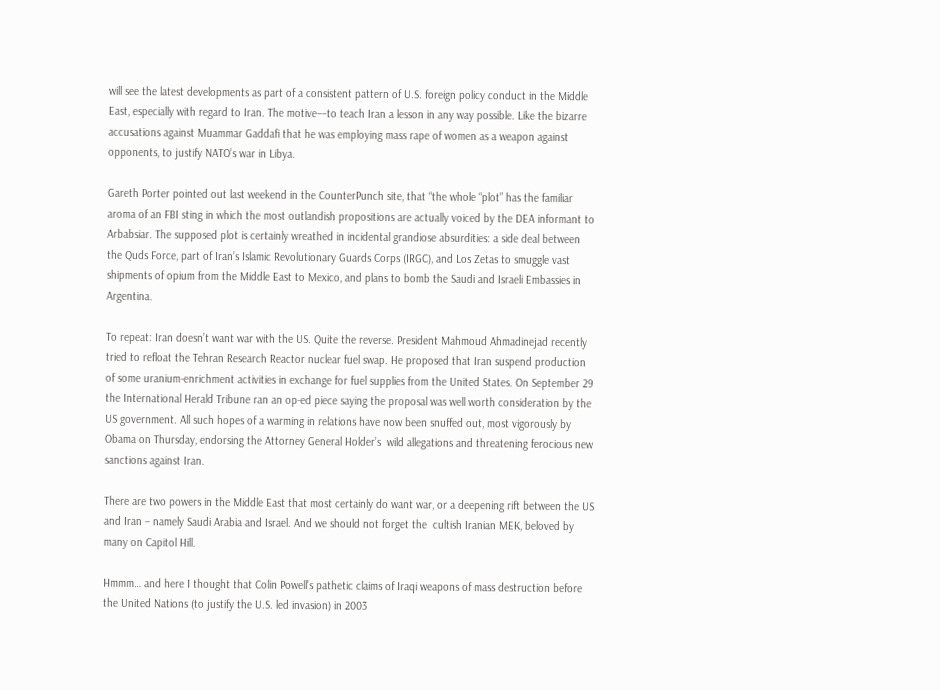will see the latest developments as part of a consistent pattern of U.S. foreign policy conduct in the Middle East, especially with regard to Iran. The motive––to teach Iran a lesson in any way possible. Like the bizarre accusations against Muammar Gaddafi that he was employing mass rape of women as a weapon against opponents, to justify NATO’s war in Libya.

Gareth Porter pointed out last weekend in the CounterPunch site, that “the whole “plot” has the familiar aroma of an FBI sting in which the most outlandish propositions are actually voiced by the DEA informant to Arbabsiar. The supposed plot is certainly wreathed in incidental grandiose absurdities: a side deal between the Quds Force, part of Iran’s Islamic Revolutionary Guards Corps (IRGC), and Los Zetas to smuggle vast shipments of opium from the Middle East to Mexico, and plans to bomb the Saudi and Israeli Embassies in Argentina.

To repeat: Iran doesn’t want war with the US. Quite the reverse. President Mahmoud Ahmadinejad recently tried to refloat the Tehran Research Reactor nuclear fuel swap. He proposed that Iran suspend production of some uranium-enrichment activities in exchange for fuel supplies from the United States. On September 29 the International Herald Tribune ran an op-ed piece saying the proposal was well worth consideration by the US government. All such hopes of a warming in relations have now been snuffed out, most vigorously by Obama on Thursday, endorsing the Attorney General Holder’s  wild allegations and threatening ferocious new sanctions against Iran.

There are two powers in the Middle East that most certainly do want war, or a deepening rift between the US and Iran – namely Saudi Arabia and Israel. And we should not forget the  cultish Iranian MEK, beloved by many on Capitol Hill.

Hmmm… and here I thought that Colin Powell’s pathetic claims of Iraqi weapons of mass destruction before the United Nations (to justify the U.S. led invasion) in 2003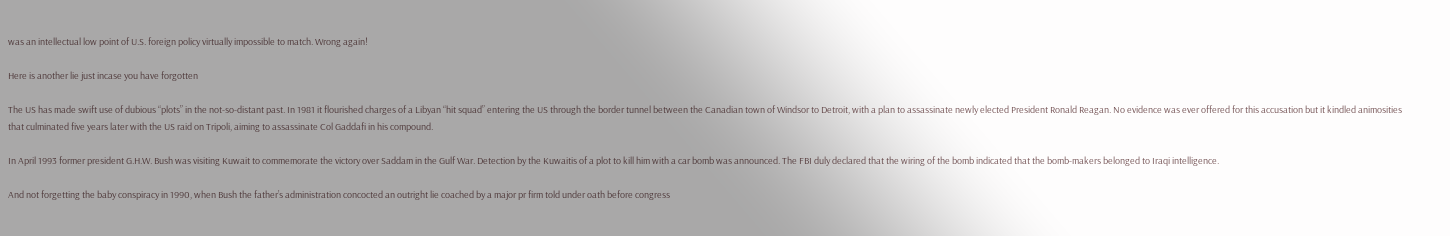was an intellectual low point of U.S. foreign policy virtually impossible to match. Wrong again!

Here is another lie just incase you have forgotten

The US has made swift use of dubious “plots” in the not-so-distant past. In 1981 it flourished charges of a Libyan “hit squad” entering the US through the border tunnel between the Canadian town of Windsor to Detroit, with a plan to assassinate newly elected President Ronald Reagan. No evidence was ever offered for this accusation but it kindled animosities that culminated five years later with the US raid on Tripoli, aiming to assassinate Col Gaddafi in his compound.

In April 1993 former president G.H.W. Bush was visiting Kuwait to commemorate the victory over Saddam in the Gulf War. Detection by the Kuwaitis of a plot to kill him with a car bomb was announced. The FBI duly declared that the wiring of the bomb indicated that the bomb-makers belonged to Iraqi intelligence.

And not forgetting the baby conspiracy in 1990, when Bush the father’s administration concocted an outright lie coached by a major pr firm told under oath before congress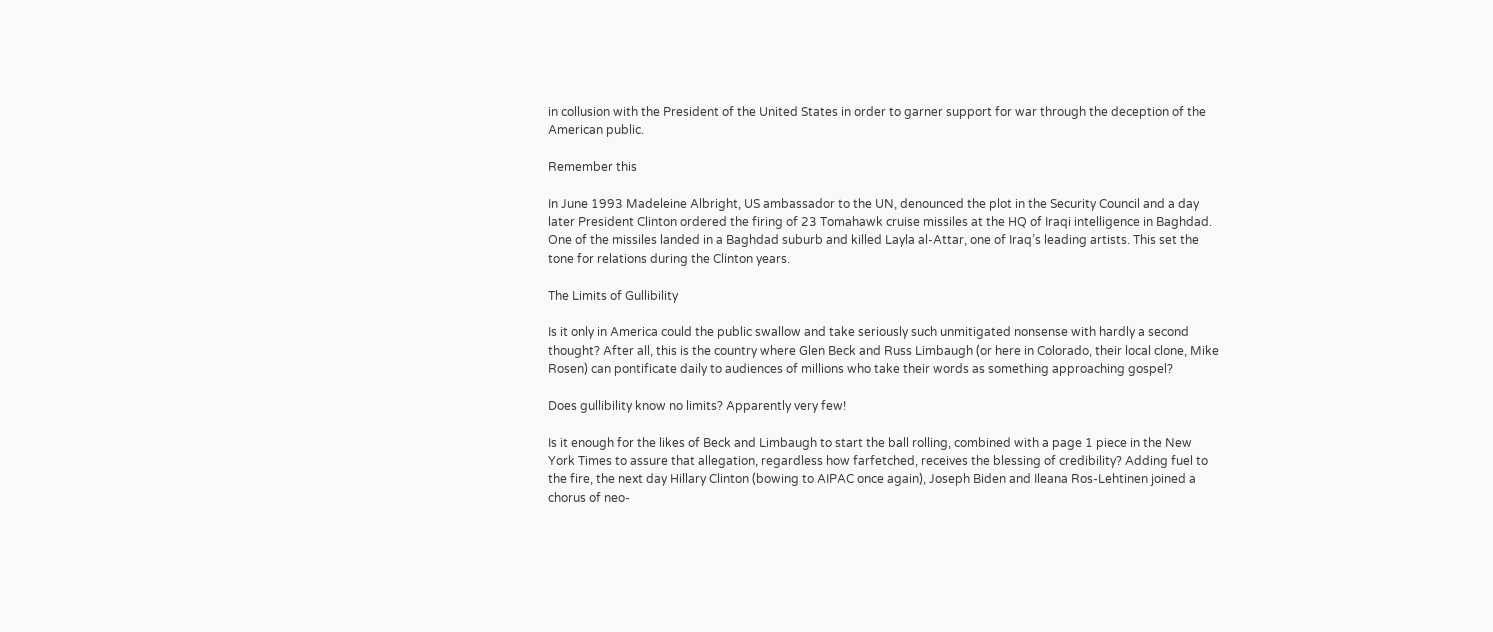in collusion with the President of the United States in order to garner support for war through the deception of the American public.

Remember this

In June 1993 Madeleine Albright, US ambassador to the UN, denounced the plot in the Security Council and a day later President Clinton ordered the firing of 23 Tomahawk cruise missiles at the HQ of Iraqi intelligence in Baghdad. One of the missiles landed in a Baghdad suburb and killed Layla al-Attar, one of Iraq’s leading artists. This set the tone for relations during the Clinton years.

The Limits of Gullibility

Is it only in America could the public swallow and take seriously such unmitigated nonsense with hardly a second thought? After all, this is the country where Glen Beck and Russ Limbaugh (or here in Colorado, their local clone, Mike Rosen) can pontificate daily to audiences of millions who take their words as something approaching gospel?

Does gullibility know no limits? Apparently very few!

Is it enough for the likes of Beck and Limbaugh to start the ball rolling, combined with a page 1 piece in the New York Times to assure that allegation, regardless how farfetched, receives the blessing of credibility? Adding fuel to the fire, the next day Hillary Clinton (bowing to AIPAC once again), Joseph Biden and Ileana Ros-Lehtinen joined a chorus of neo-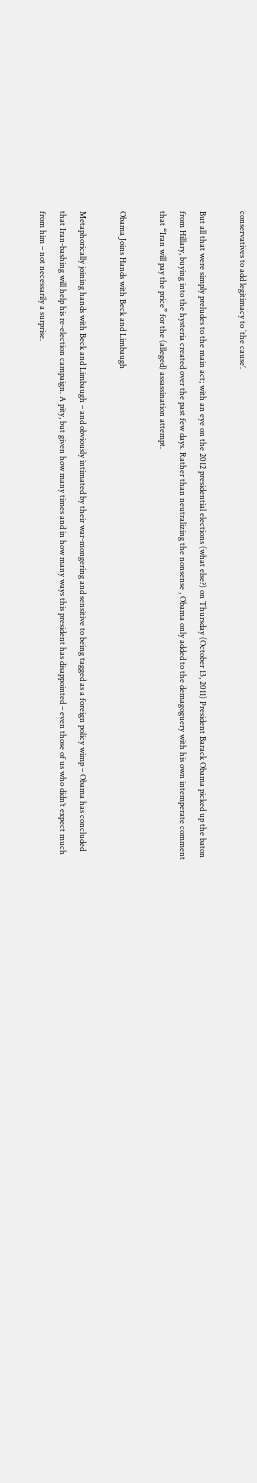conservatives to add legitimacy to `the cause’.

But all that were simply preludes to the main act; with an eye on the 2012 presidential elections (what else?) on Thursday (October 13, 2011) President Barack Obama picked up the baton from Hillary, buying into the hysteria created over the past few days. Rather than neutralizing the nonsense , Obama only added to the demagoguery with his own intemperate comment that “Iran will pay the price” for the (alleged) assassination attempt.

Obama Joins Hands with Beck and Limbaugh

Metaphorically joining hands with Beck and Limbaugh – and obviously intimated by their war-mongering and sensitive to being tagged as a foreign policy wimp – Obama has concluded that Iran-bashing will help his re-election campaign. A pity, but given how many times and in how many ways this president has disappointed – even those of us who didn’t expect much from him – not necessarily a surprise.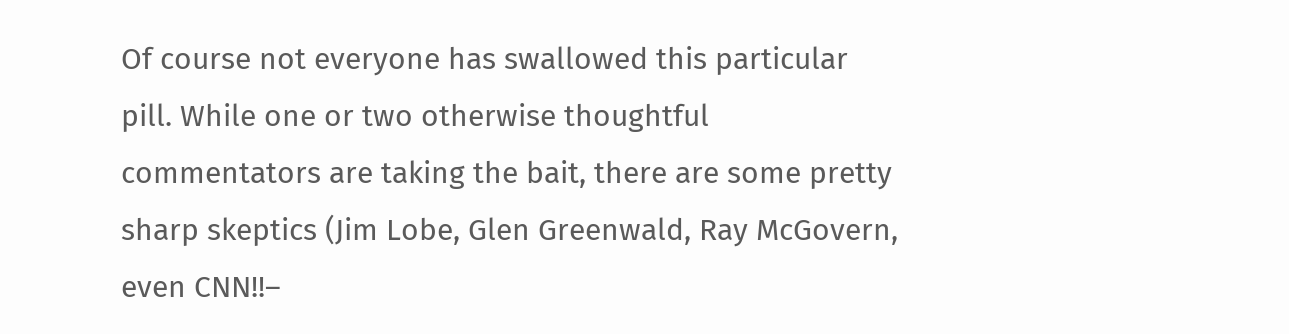Of course not everyone has swallowed this particular pill. While one or two otherwise thoughtful commentators are taking the bait, there are some pretty sharp skeptics (Jim Lobe, Glen Greenwald, Ray McGovern, even CNN!!–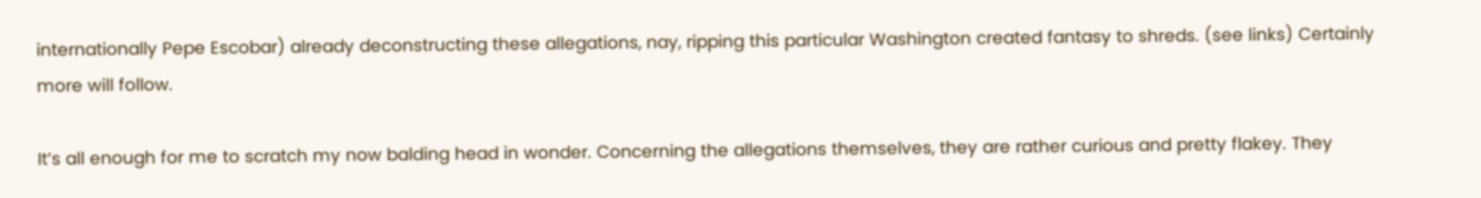internationally Pepe Escobar) already deconstructing these allegations, nay, ripping this particular Washington created fantasy to shreds. (see links) Certainly more will follow.

It’s all enough for me to scratch my now balding head in wonder. Concerning the allegations themselves, they are rather curious and pretty flakey. They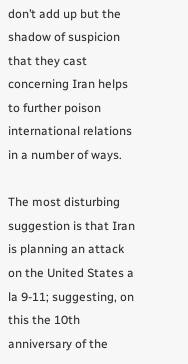don’t add up but the shadow of suspicion that they cast concerning Iran helps to further poison international relations in a number of ways.

The most disturbing suggestion is that Iran is planning an attack on the United States a la 9-11; suggesting, on this the 10th anniversary of the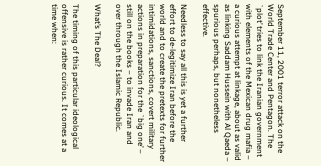September 11, 2001 terror attack on the World Trade Center and Pentagon. The `plot’ tries to link the Iranian government with elements of the Mexican drug mafia – a curious attempt at linkage, about as valid as linking Saddam Hussein with Al Qaeda – spurious perhaps, but nonetheless effective.

Needless to say all this is yet a further effort to de-legitimize Iran before the world and to create the pretexts for further intimidations, sanctions, covert military actions in preparation for the `big one’ – still on the books – to invade Iran and over through the Islamic Republic.

What’s The Deal?

The timing of this particular ideological offensive is rather curious. It comes at a time when: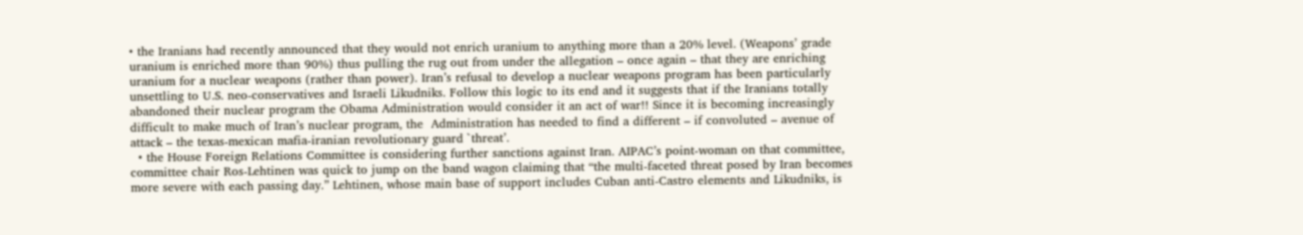• the Iranians had recently announced that they would not enrich uranium to anything more than a 20% level. (Weapons’ grade uranium is enriched more than 90%) thus pulling the rug out from under the allegation – once again – that they are enriching uranium for a nuclear weapons (rather than power). Iran’s refusal to develop a nuclear weapons program has been particularly unsettling to U.S. neo-conservatives and Israeli Likudniks. Follow this logic to its end and it suggests that if the Iranians totally abandoned their nuclear program the Obama Administration would consider it an act of war!! Since it is becoming increasingly difficult to make much of Iran’s nuclear program, the  Administration has needed to find a different – if convoluted – avenue of attack – the texas-mexican mafia-iranian revolutionary guard `threat’.
  • the House Foreign Relations Committee is considering further sanctions against Iran. AIPAC’s point-woman on that committee, committee chair Ros-Lehtinen was quick to jump on the band wagon claiming that “the multi-faceted threat posed by Iran becomes more severe with each passing day.” Lehtinen, whose main base of support includes Cuban anti-Castro elements and Likudniks, is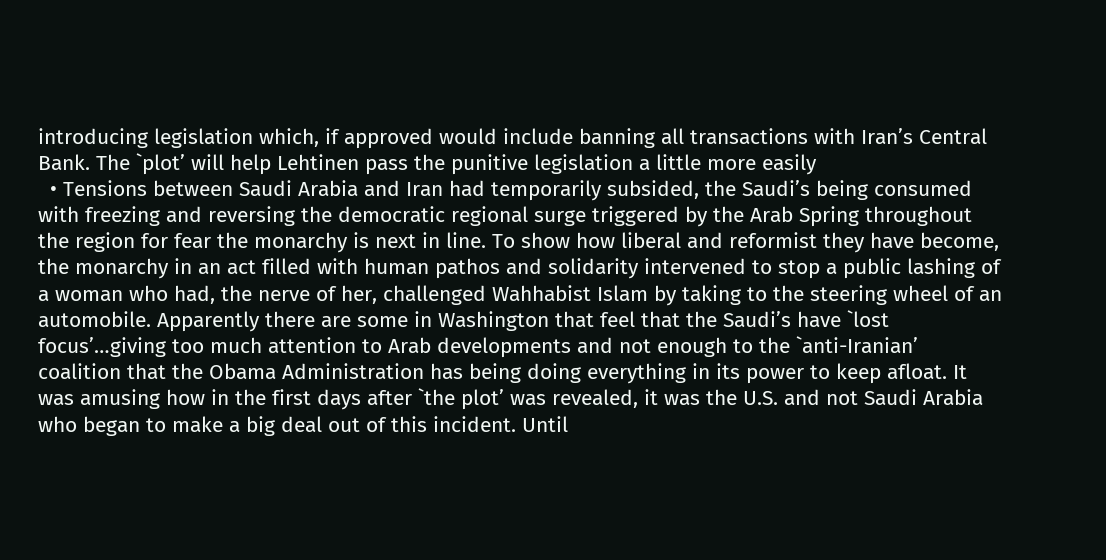introducing legislation which, if approved would include banning all transactions with Iran’s Central Bank. The `plot’ will help Lehtinen pass the punitive legislation a little more easily
  • Tensions between Saudi Arabia and Iran had temporarily subsided, the Saudi’s being consumed with freezing and reversing the democratic regional surge triggered by the Arab Spring throughout the region for fear the monarchy is next in line. To show how liberal and reformist they have become, the monarchy in an act filled with human pathos and solidarity intervened to stop a public lashing of a woman who had, the nerve of her, challenged Wahhabist Islam by taking to the steering wheel of an automobile. Apparently there are some in Washington that feel that the Saudi’s have `lost focus’…giving too much attention to Arab developments and not enough to the `anti-Iranian’ coalition that the Obama Administration has being doing everything in its power to keep afloat. It was amusing how in the first days after `the plot’ was revealed, it was the U.S. and not Saudi Arabia who began to make a big deal out of this incident. Until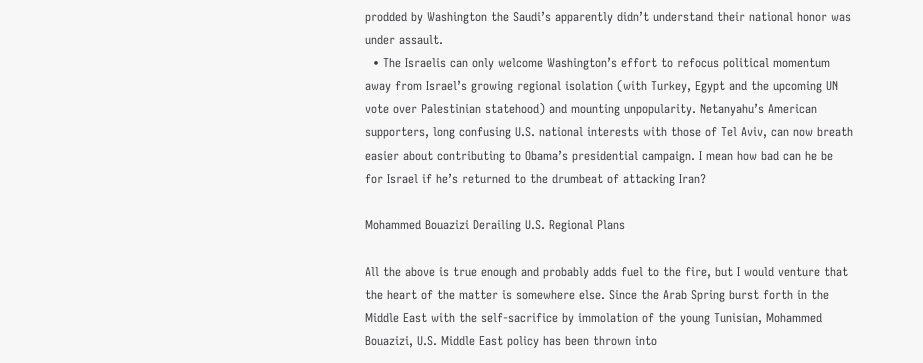prodded by Washington the Saudi’s apparently didn’t understand their national honor was under assault.
  • The Israelis can only welcome Washington’s effort to refocus political momentum away from Israel’s growing regional isolation (with Turkey, Egypt and the upcoming UN vote over Palestinian statehood) and mounting unpopularity. Netanyahu’s American supporters, long confusing U.S. national interests with those of Tel Aviv, can now breath easier about contributing to Obama’s presidential campaign. I mean how bad can he be for Israel if he’s returned to the drumbeat of attacking Iran?

Mohammed Bouazizi Derailing U.S. Regional Plans

All the above is true enough and probably adds fuel to the fire, but I would venture that the heart of the matter is somewhere else. Since the Arab Spring burst forth in the Middle East with the self-sacrifice by immolation of the young Tunisian, Mohammed Bouazizi, U.S. Middle East policy has been thrown into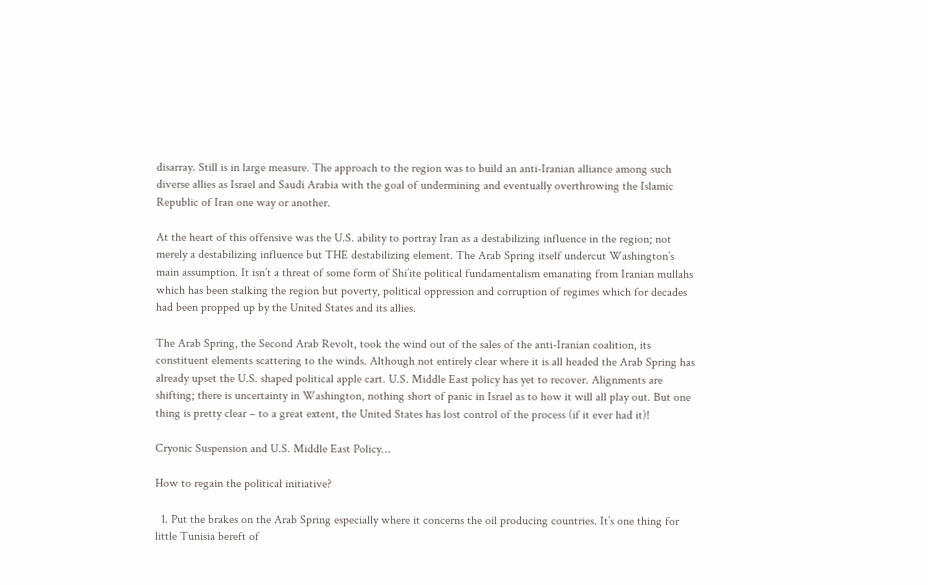disarray. Still is in large measure. The approach to the region was to build an anti-Iranian alliance among such diverse allies as Israel and Saudi Arabia with the goal of undermining and eventually overthrowing the Islamic Republic of Iran one way or another.

At the heart of this offensive was the U.S. ability to portray Iran as a destabilizing influence in the region; not merely a destabilizing influence but THE destabilizing element. The Arab Spring itself undercut Washington’s main assumption. It isn’t a threat of some form of Shi’ite political fundamentalism emanating from Iranian mullahs which has been stalking the region but poverty, political oppression and corruption of regimes which for decades had been propped up by the United States and its allies.

The Arab Spring, the Second Arab Revolt, took the wind out of the sales of the anti-Iranian coalition, its constituent elements scattering to the winds. Although not entirely clear where it is all headed the Arab Spring has already upset the U.S. shaped political apple cart. U.S. Middle East policy has yet to recover. Alignments are shifting; there is uncertainty in Washington, nothing short of panic in Israel as to how it will all play out. But one thing is pretty clear – to a great extent, the United States has lost control of the process (if it ever had it)!

Cryonic Suspension and U.S. Middle East Policy…

How to regain the political initiative?

  1. Put the brakes on the Arab Spring especially where it concerns the oil producing countries. It’s one thing for little Tunisia bereft of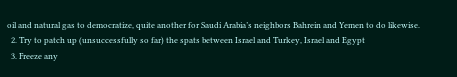oil and natural gas to democratize, quite another for Saudi Arabia’s neighbors Bahrein and Yemen to do likewise.
  2. Try to patch up (unsuccessfully so far) the spats between Israel and Turkey, Israel and Egypt
  3. Freeze any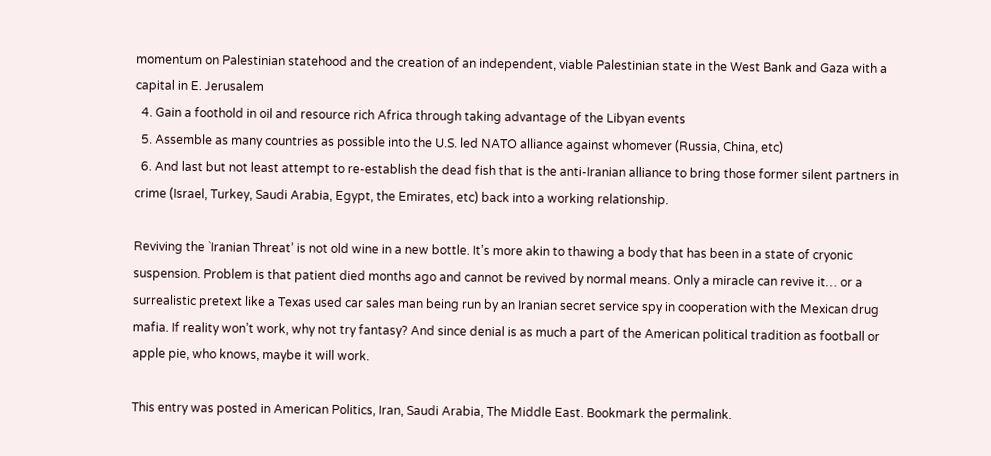momentum on Palestinian statehood and the creation of an independent, viable Palestinian state in the West Bank and Gaza with a capital in E. Jerusalem
  4. Gain a foothold in oil and resource rich Africa through taking advantage of the Libyan events
  5. Assemble as many countries as possible into the U.S. led NATO alliance against whomever (Russia, China, etc)
  6. And last but not least attempt to re-establish the dead fish that is the anti-Iranian alliance to bring those former silent partners in crime (Israel, Turkey, Saudi Arabia, Egypt, the Emirates, etc) back into a working relationship.

Reviving the `Iranian Threat’ is not old wine in a new bottle. It’s more akin to thawing a body that has been in a state of cryonic suspension. Problem is that patient died months ago and cannot be revived by normal means. Only a miracle can revive it… or a surrealistic pretext like a Texas used car sales man being run by an Iranian secret service spy in cooperation with the Mexican drug mafia. If reality won’t work, why not try fantasy? And since denial is as much a part of the American political tradition as football or apple pie, who knows, maybe it will work.

This entry was posted in American Politics, Iran, Saudi Arabia, The Middle East. Bookmark the permalink.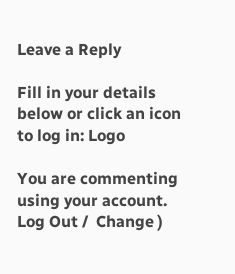Leave a Reply

Fill in your details below or click an icon to log in: Logo

You are commenting using your account. Log Out /  Change )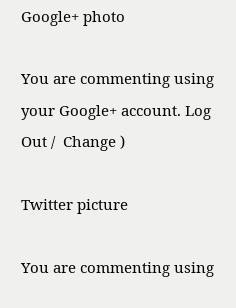Google+ photo

You are commenting using your Google+ account. Log Out /  Change )

Twitter picture

You are commenting using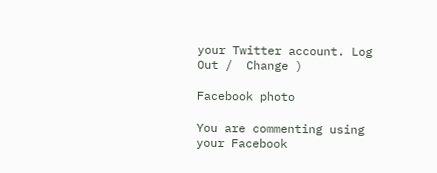your Twitter account. Log Out /  Change )

Facebook photo

You are commenting using your Facebook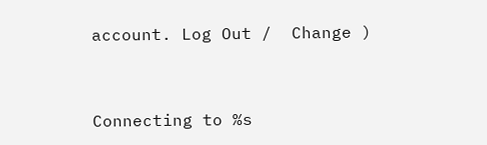account. Log Out /  Change )


Connecting to %s